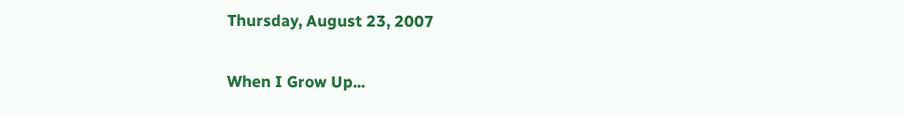Thursday, August 23, 2007

When I Grow Up...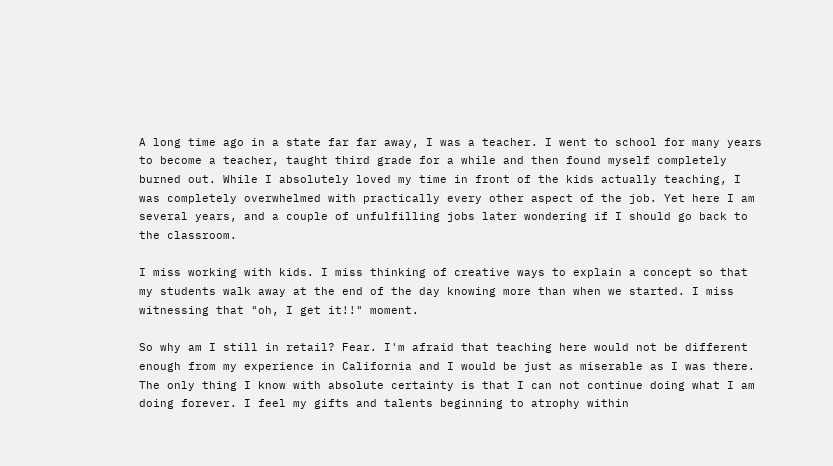A long time ago in a state far far away, I was a teacher. I went to school for many years to become a teacher, taught third grade for a while and then found myself completely burned out. While I absolutely loved my time in front of the kids actually teaching, I was completely overwhelmed with practically every other aspect of the job. Yet here I am several years, and a couple of unfulfilling jobs later wondering if I should go back to the classroom.

I miss working with kids. I miss thinking of creative ways to explain a concept so that my students walk away at the end of the day knowing more than when we started. I miss witnessing that "oh, I get it!!" moment.

So why am I still in retail? Fear. I'm afraid that teaching here would not be different enough from my experience in California and I would be just as miserable as I was there. The only thing I know with absolute certainty is that I can not continue doing what I am doing forever. I feel my gifts and talents beginning to atrophy within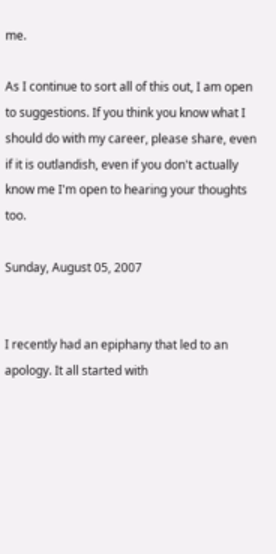me.

As I continue to sort all of this out, I am open to suggestions. If you think you know what I should do with my career, please share, even if it is outlandish, even if you don't actually know me I'm open to hearing your thoughts too.

Sunday, August 05, 2007


I recently had an epiphany that led to an apology. It all started with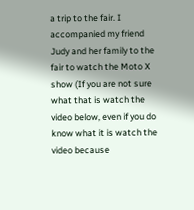a trip to the fair. I accompanied my friend Judy and her family to the fair to watch the Moto X show (If you are not sure what that is watch the video below, even if you do know what it is watch the video because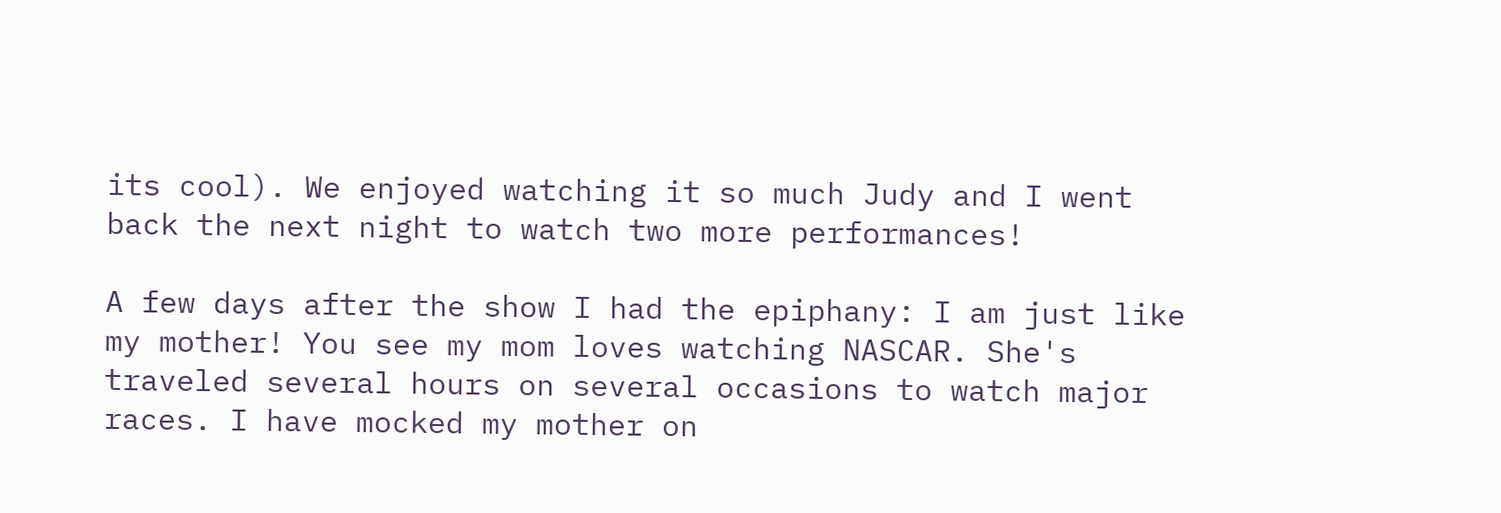its cool). We enjoyed watching it so much Judy and I went back the next night to watch two more performances!

A few days after the show I had the epiphany: I am just like my mother! You see my mom loves watching NASCAR. She's traveled several hours on several occasions to watch major races. I have mocked my mother on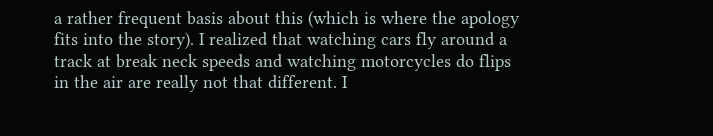a rather frequent basis about this (which is where the apology fits into the story). I realized that watching cars fly around a track at break neck speeds and watching motorcycles do flips in the air are really not that different. I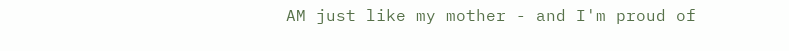AM just like my mother - and I'm proud of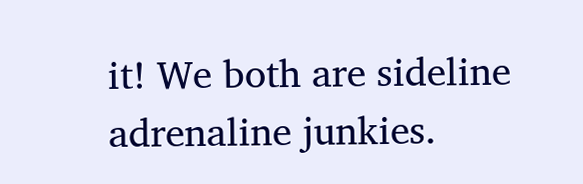it! We both are sideline adrenaline junkies.